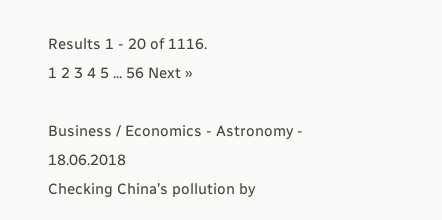Results 1 - 20 of 1116.
1 2 3 4 5 ... 56 Next »

Business / Economics - Astronomy - 18.06.2018
Checking China’s pollution by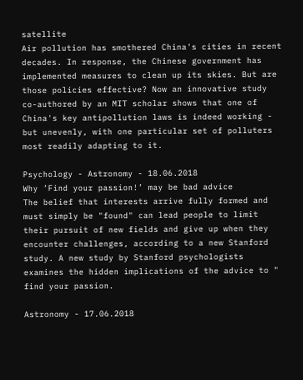satellite
Air pollution has smothered China's cities in recent decades. In response, the Chinese government has implemented measures to clean up its skies. But are those policies effective? Now an innovative study co-authored by an MIT scholar shows that one of China's key antipollution laws is indeed working - but unevenly, with one particular set of polluters most readily adapting to it.

Psychology - Astronomy - 18.06.2018
Why ’Find your passion!’ may be bad advice
The belief that interests arrive fully formed and must simply be "found" can lead people to limit their pursuit of new fields and give up when they encounter challenges, according to a new Stanford study. A new study by Stanford psychologists examines the hidden implications of the advice to " find your passion.

Astronomy - 17.06.2018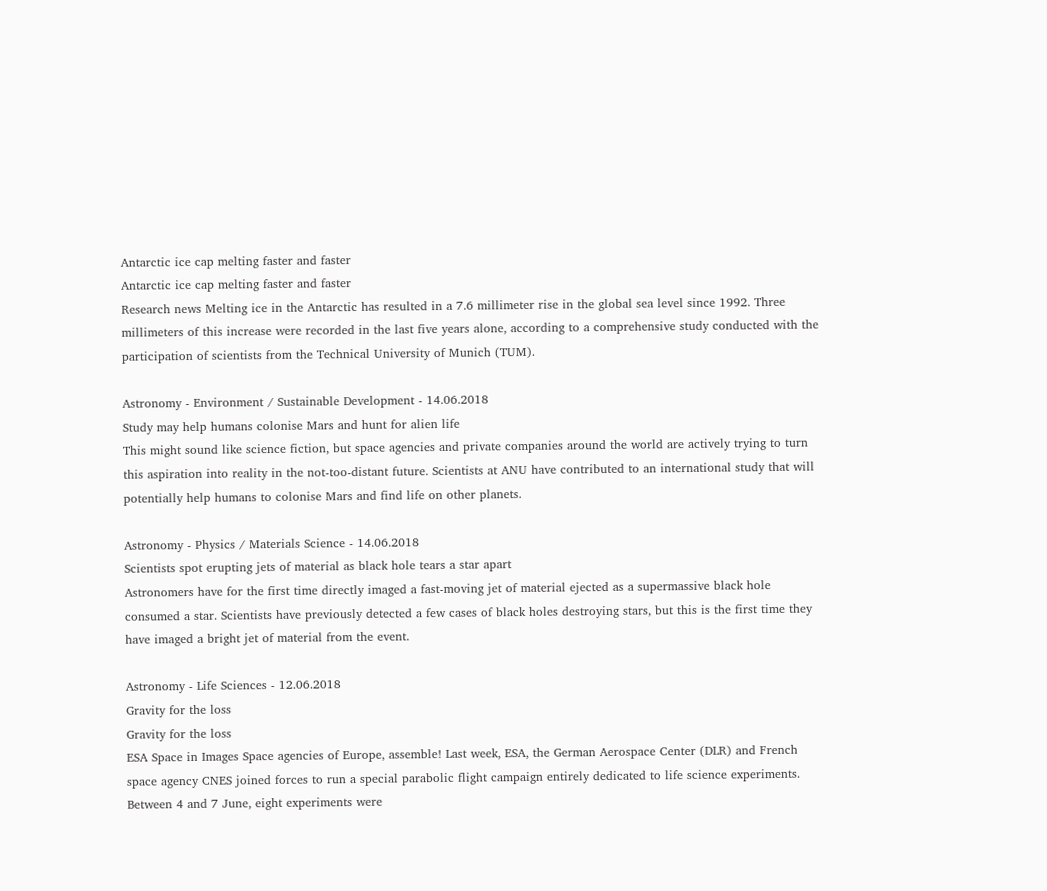Antarctic ice cap melting faster and faster
Antarctic ice cap melting faster and faster
Research news Melting ice in the Antarctic has resulted in a 7.6 millimeter rise in the global sea level since 1992. Three millimeters of this increase were recorded in the last five years alone, according to a comprehensive study conducted with the participation of scientists from the Technical University of Munich (TUM).

Astronomy - Environment / Sustainable Development - 14.06.2018
Study may help humans colonise Mars and hunt for alien life
This might sound like science fiction, but space agencies and private companies around the world are actively trying to turn this aspiration into reality in the not-too-distant future. Scientists at ANU have contributed to an international study that will potentially help humans to colonise Mars and find life on other planets.

Astronomy - Physics / Materials Science - 14.06.2018
Scientists spot erupting jets of material as black hole tears a star apart
Astronomers have for the first time directly imaged a fast-moving jet of material ejected as a supermassive black hole consumed a star. Scientists have previously detected a few cases of black holes destroying stars, but this is the first time they have imaged a bright jet of material from the event.

Astronomy - Life Sciences - 12.06.2018
Gravity for the loss
Gravity for the loss
ESA Space in Images Space agencies of Europe, assemble! Last week, ESA, the German Aerospace Center (DLR) and French space agency CNES joined forces to run a special parabolic flight campaign entirely dedicated to life science experiments. Between 4 and 7 June, eight experiments were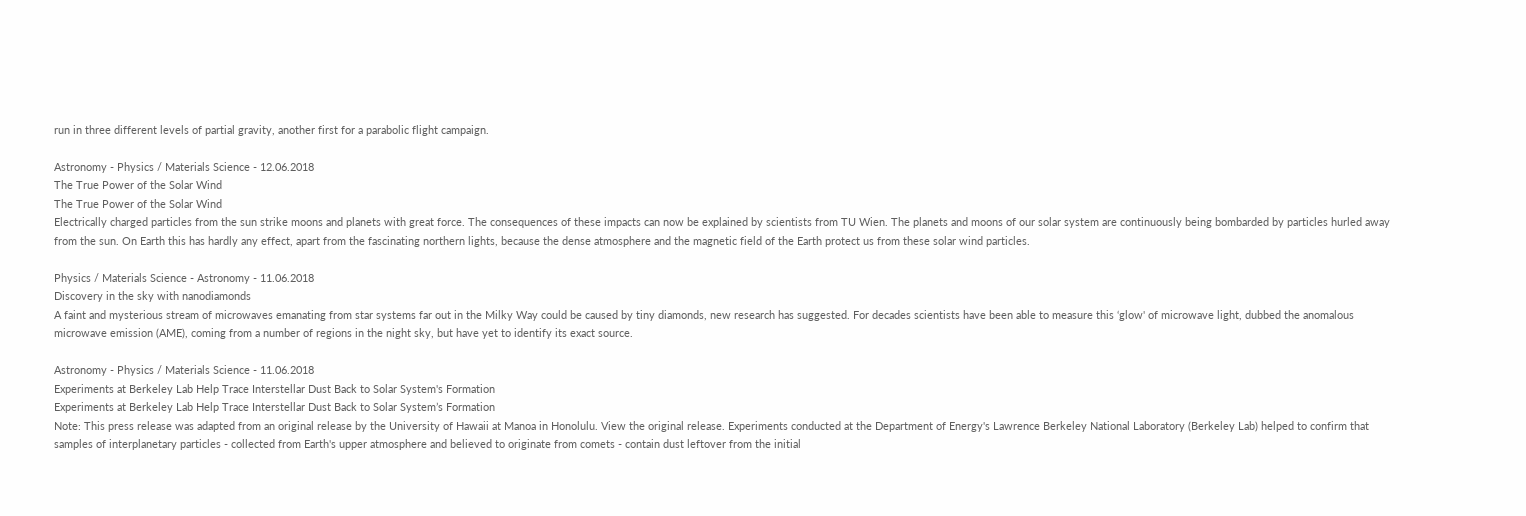run in three different levels of partial gravity, another first for a parabolic flight campaign.

Astronomy - Physics / Materials Science - 12.06.2018
The True Power of the Solar Wind
The True Power of the Solar Wind
Electrically charged particles from the sun strike moons and planets with great force. The consequences of these impacts can now be explained by scientists from TU Wien. The planets and moons of our solar system are continuously being bombarded by particles hurled away from the sun. On Earth this has hardly any effect, apart from the fascinating northern lights, because the dense atmosphere and the magnetic field of the Earth protect us from these solar wind particles.

Physics / Materials Science - Astronomy - 11.06.2018
Discovery in the sky with nanodiamonds
A faint and mysterious stream of microwaves emanating from star systems far out in the Milky Way could be caused by tiny diamonds, new research has suggested. For decades scientists have been able to measure this ‘glow' of microwave light, dubbed the anomalous microwave emission (AME), coming from a number of regions in the night sky, but have yet to identify its exact source.

Astronomy - Physics / Materials Science - 11.06.2018
Experiments at Berkeley Lab Help Trace Interstellar Dust Back to Solar System's Formation
Experiments at Berkeley Lab Help Trace Interstellar Dust Back to Solar System’s Formation
Note: This press release was adapted from an original release by the University of Hawaii at Manoa in Honolulu. View the original release. Experiments conducted at the Department of Energy's Lawrence Berkeley National Laboratory (Berkeley Lab) helped to confirm that samples of interplanetary particles - collected from Earth's upper atmosphere and believed to originate from comets - contain dust leftover from the initial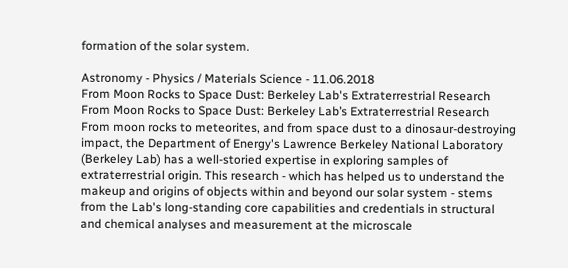formation of the solar system.

Astronomy - Physics / Materials Science - 11.06.2018
From Moon Rocks to Space Dust: Berkeley Lab's Extraterrestrial Research
From Moon Rocks to Space Dust: Berkeley Lab’s Extraterrestrial Research
From moon rocks to meteorites, and from space dust to a dinosaur-destroying impact, the Department of Energy's Lawrence Berkeley National Laboratory (Berkeley Lab) has a well-storied expertise in exploring samples of extraterrestrial origin. This research - which has helped us to understand the makeup and origins of objects within and beyond our solar system - stems from the Lab's long-standing core capabilities and credentials in structural and chemical analyses and measurement at the microscale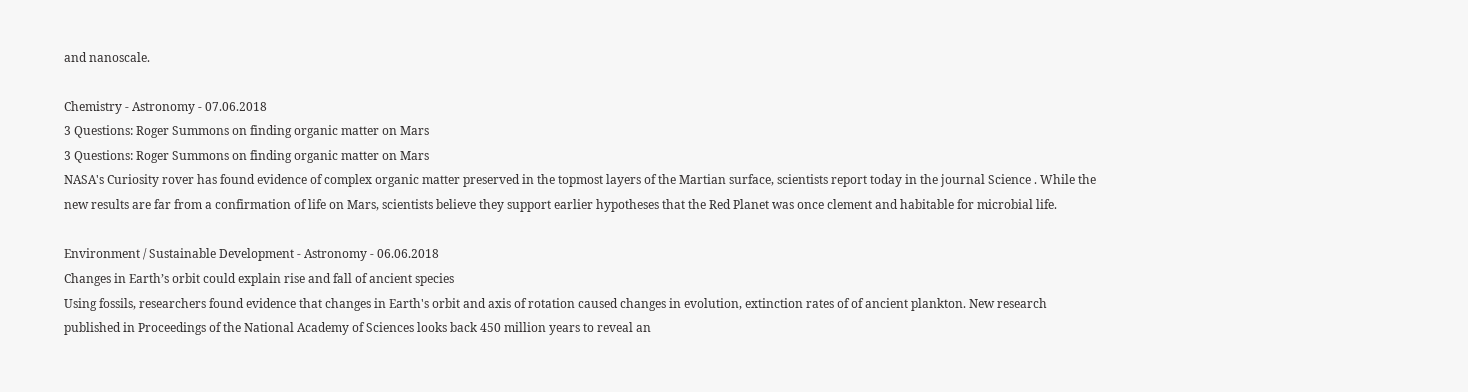and nanoscale.

Chemistry - Astronomy - 07.06.2018
3 Questions: Roger Summons on finding organic matter on Mars
3 Questions: Roger Summons on finding organic matter on Mars
NASA's Curiosity rover has found evidence of complex organic matter preserved in the topmost layers of the Martian surface, scientists report today in the journal Science . While the new results are far from a confirmation of life on Mars, scientists believe they support earlier hypotheses that the Red Planet was once clement and habitable for microbial life.

Environment / Sustainable Development - Astronomy - 06.06.2018
Changes in Earth’s orbit could explain rise and fall of ancient species
Using fossils, researchers found evidence that changes in Earth's orbit and axis of rotation caused changes in evolution, extinction rates of of ancient plankton. New research published in Proceedings of the National Academy of Sciences looks back 450 million years to reveal an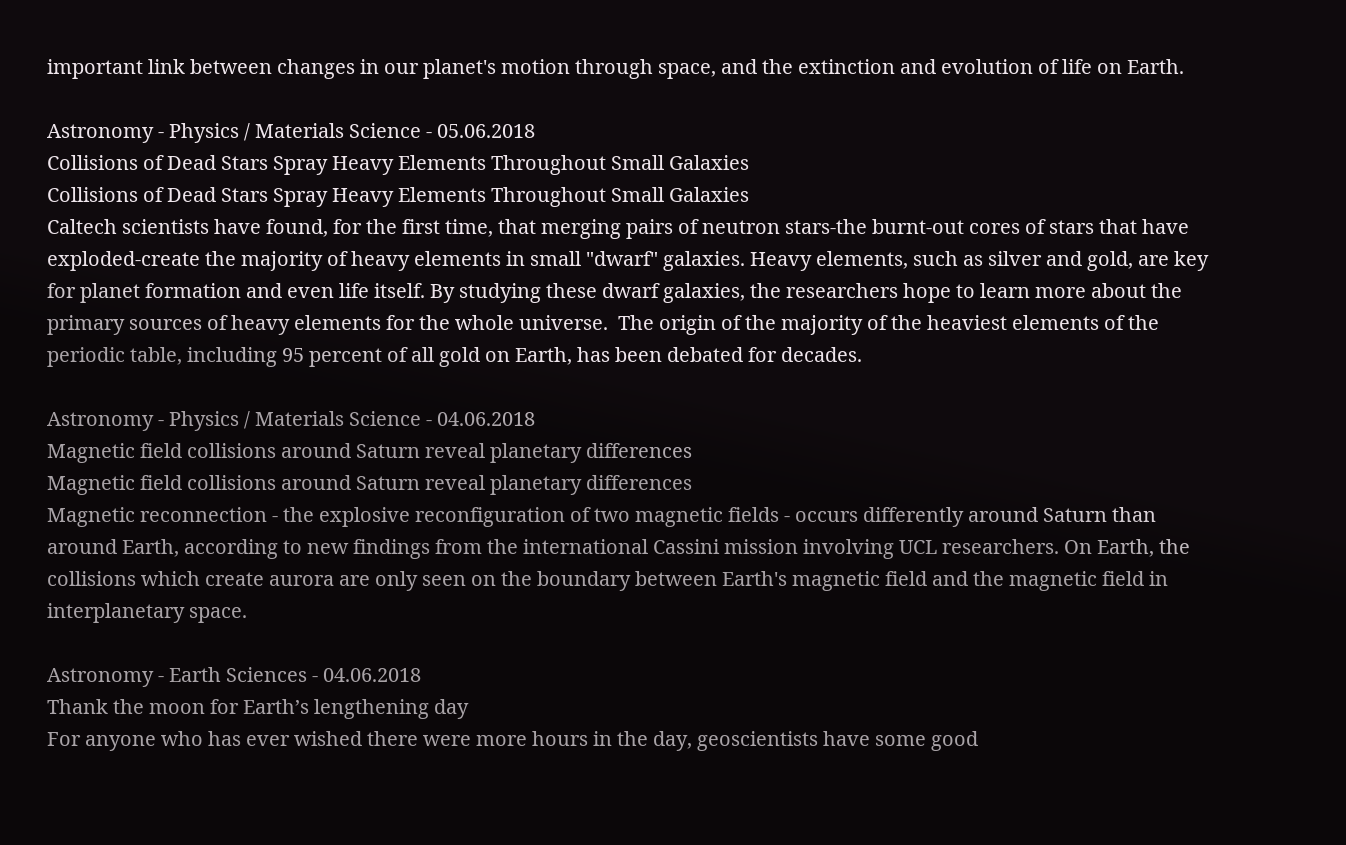important link between changes in our planet's motion through space, and the extinction and evolution of life on Earth.

Astronomy - Physics / Materials Science - 05.06.2018
Collisions of Dead Stars Spray Heavy Elements Throughout Small Galaxies
Collisions of Dead Stars Spray Heavy Elements Throughout Small Galaxies
Caltech scientists have found, for the first time, that merging pairs of neutron stars-the burnt-out cores of stars that have exploded-create the majority of heavy elements in small "dwarf" galaxies. Heavy elements, such as silver and gold, are key for planet formation and even life itself. By studying these dwarf galaxies, the researchers hope to learn more about the primary sources of heavy elements for the whole universe.  The origin of the majority of the heaviest elements of the periodic table, including 95 percent of all gold on Earth, has been debated for decades.

Astronomy - Physics / Materials Science - 04.06.2018
Magnetic field collisions around Saturn reveal planetary differences
Magnetic field collisions around Saturn reveal planetary differences
Magnetic reconnection - the explosive reconfiguration of two magnetic fields - occurs differently around Saturn than around Earth, according to new findings from the international Cassini mission involving UCL researchers. On Earth, the collisions which create aurora are only seen on the boundary between Earth's magnetic field and the magnetic field in interplanetary space.

Astronomy - Earth Sciences - 04.06.2018
Thank the moon for Earth’s lengthening day
For anyone who has ever wished there were more hours in the day, geoscientists have some good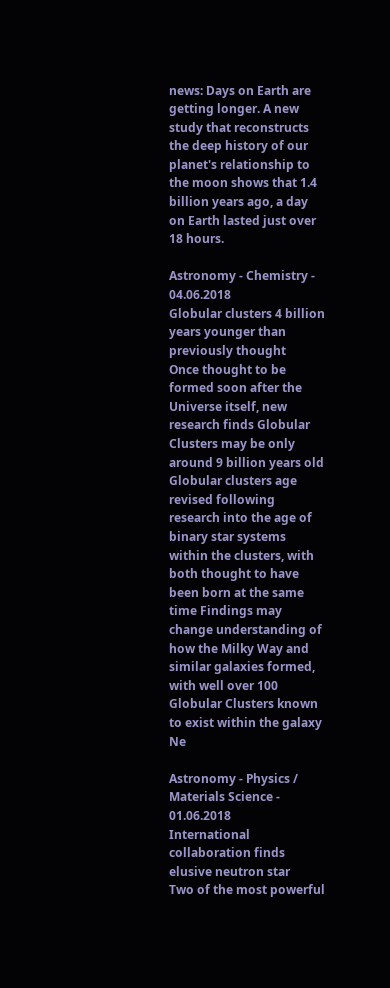news: Days on Earth are getting longer. A new study that reconstructs the deep history of our planet's relationship to the moon shows that 1.4 billion years ago, a day on Earth lasted just over 18 hours.

Astronomy - Chemistry - 04.06.2018
Globular clusters 4 billion years younger than previously thought
Once thought to be formed soon after the Universe itself, new research finds Globular Clusters may be only around 9 billion years old Globular clusters age revised following research into the age of binary star systems within the clusters, with both thought to have been born at the same time Findings may change understanding of how the Milky Way and similar galaxies formed, with well over 100 Globular Clusters known to exist within the galaxy Ne

Astronomy - Physics / Materials Science - 01.06.2018
International collaboration finds elusive neutron star
Two of the most powerful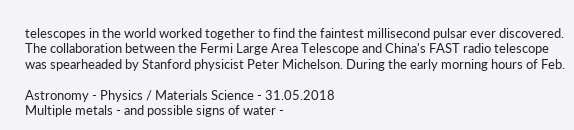telescopes in the world worked together to find the faintest millisecond pulsar ever discovered. The collaboration between the Fermi Large Area Telescope and China's FAST radio telescope was spearheaded by Stanford physicist Peter Michelson. During the early morning hours of Feb.

Astronomy - Physics / Materials Science - 31.05.2018
Multiple metals - and possible signs of water -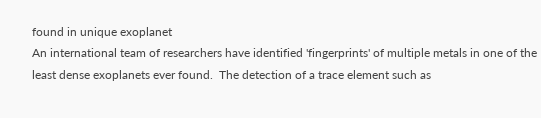found in unique exoplanet
An international team of researchers have identified 'fingerprints' of multiple metals in one of the least dense exoplanets ever found.  The detection of a trace element such as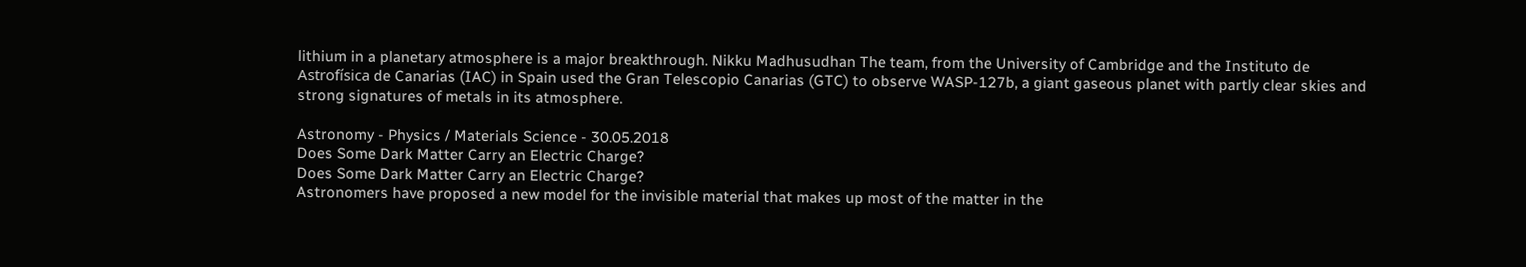lithium in a planetary atmosphere is a major breakthrough. Nikku Madhusudhan The team, from the University of Cambridge and the Instituto de Astrofísica de Canarias (IAC) in Spain used the Gran Telescopio Canarias (GTC) to observe WASP-127b, a giant gaseous planet with partly clear skies and strong signatures of metals in its atmosphere.

Astronomy - Physics / Materials Science - 30.05.2018
Does Some Dark Matter Carry an Electric Charge?
Does Some Dark Matter Carry an Electric Charge?
Astronomers have proposed a new model for the invisible material that makes up most of the matter in the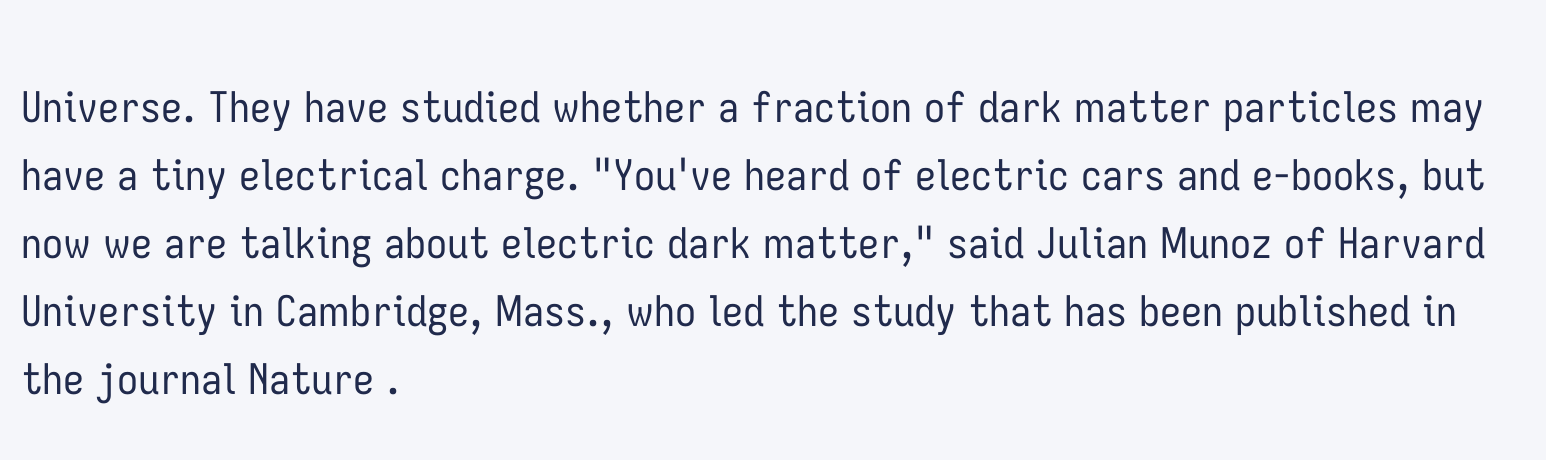Universe. They have studied whether a fraction of dark matter particles may have a tiny electrical charge. "You've heard of electric cars and e-books, but now we are talking about electric dark matter," said Julian Munoz of Harvard University in Cambridge, Mass., who led the study that has been published in the journal Nature .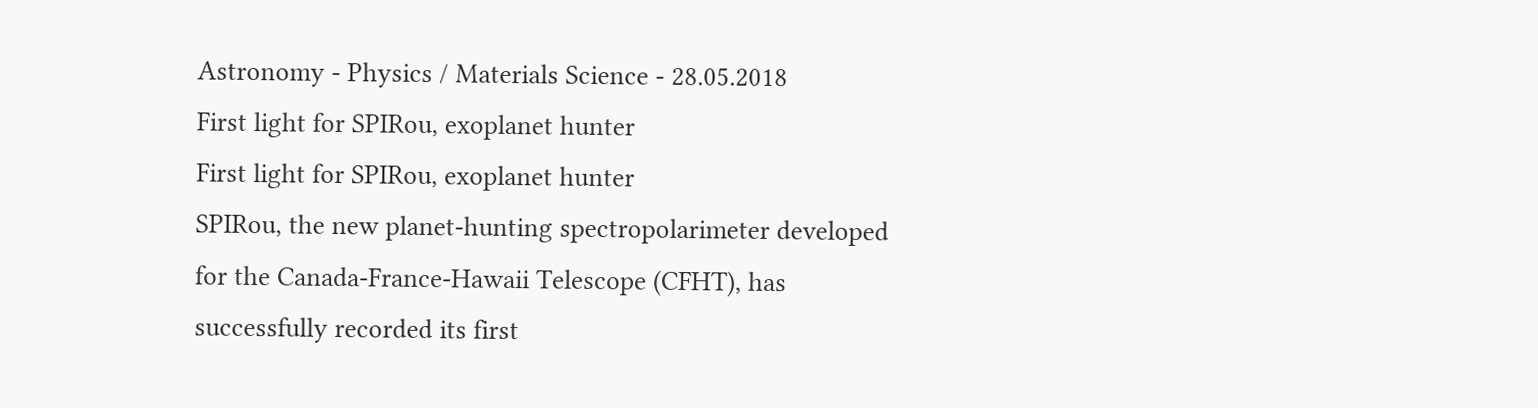Astronomy - Physics / Materials Science - 28.05.2018
First light for SPIRou, exoplanet hunter
First light for SPIRou, exoplanet hunter
SPIRou, the new planet-hunting spectropolarimeter developed for the Canada-France-Hawaii Telescope (CFHT), has successfully recorded its first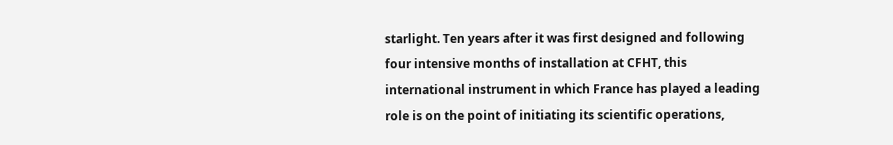starlight. Ten years after it was first designed and following four intensive months of installation at CFHT, this international instrument in which France has played a leading role is on the point of initiating its scientific operations,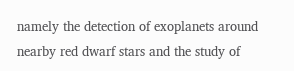namely the detection of exoplanets around nearby red dwarf stars and the study of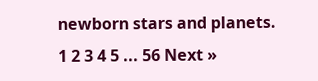newborn stars and planets.
1 2 3 4 5 ... 56 Next »